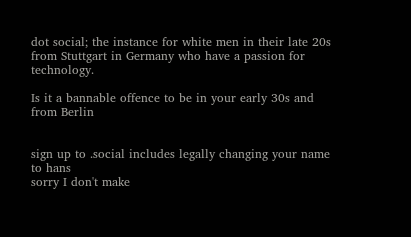dot social; the instance for white men in their late 20s from Stuttgart in Germany who have a passion for technology.

Is it a bannable offence to be in your early 30s and from Berlin


sign up to .social includes legally changing your name to hans
sorry I don't make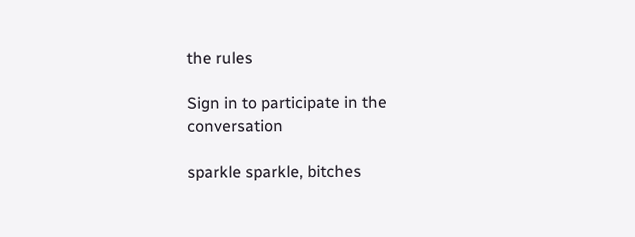the rules

Sign in to participate in the conversation

sparkle sparkle, bitches